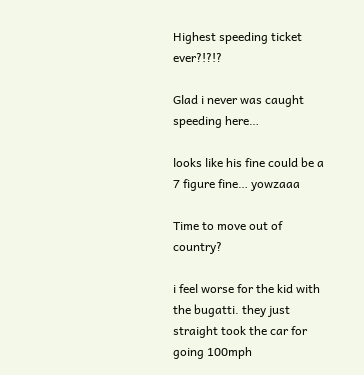Highest speeding ticket ever?!?!?

Glad i never was caught speeding here…

looks like his fine could be a 7 figure fine… yowzaaa

Time to move out of country?

i feel worse for the kid with the bugatti. they just straight took the car for going 100mph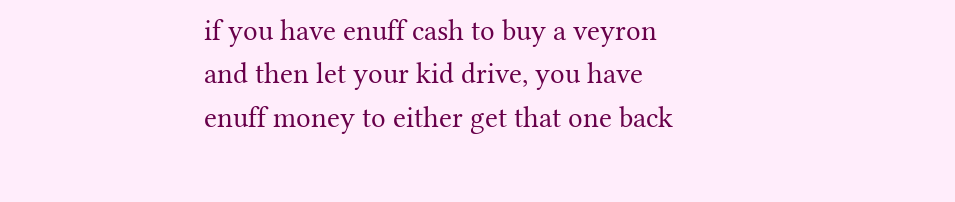if you have enuff cash to buy a veyron and then let your kid drive, you have enuff money to either get that one back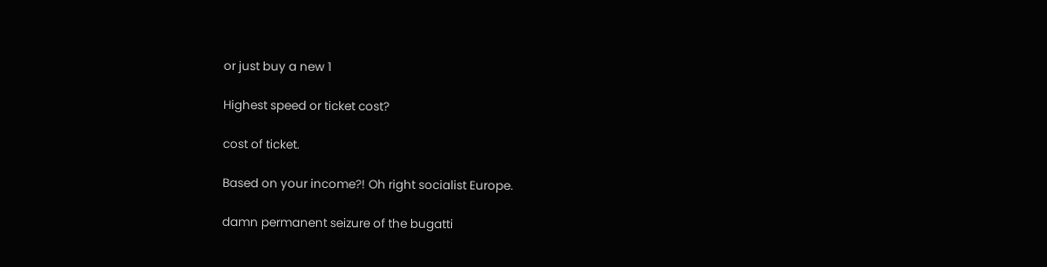or just buy a new 1

Highest speed or ticket cost?

cost of ticket.

Based on your income?! Oh right socialist Europe.

damn permanent seizure of the bugatti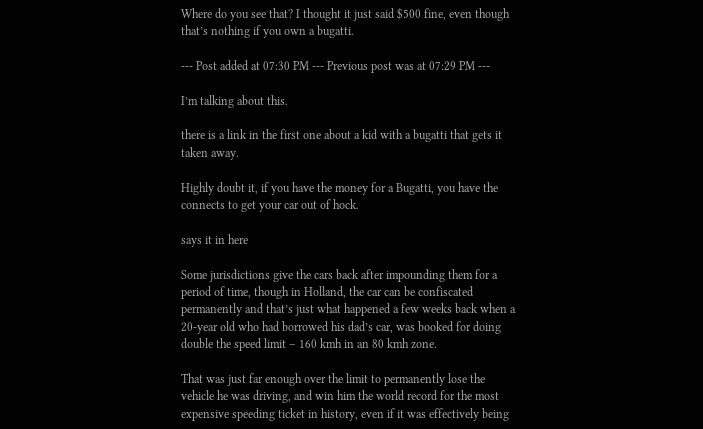Where do you see that? I thought it just said $500 fine, even though that’s nothing if you own a bugatti.

--- Post added at 07:30 PM --- Previous post was at 07:29 PM ---

I’m talking about this.

there is a link in the first one about a kid with a bugatti that gets it taken away.

Highly doubt it, if you have the money for a Bugatti, you have the connects to get your car out of hock.

says it in here

Some jurisdictions give the cars back after impounding them for a period of time, though in Holland, the car can be confiscated permanently and that’s just what happened a few weeks back when a 20-year old who had borrowed his dad’s car, was booked for doing double the speed limit – 160 kmh in an 80 kmh zone.

That was just far enough over the limit to permanently lose the vehicle he was driving, and win him the world record for the most expensive speeding ticket in history, even if it was effectively being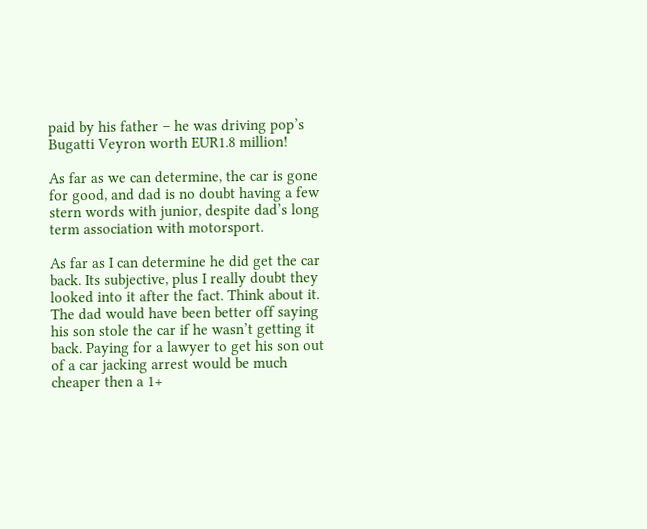paid by his father – he was driving pop’s Bugatti Veyron worth EUR1.8 million!

As far as we can determine, the car is gone for good, and dad is no doubt having a few stern words with junior, despite dad’s long term association with motorsport.

As far as I can determine he did get the car back. Its subjective, plus I really doubt they looked into it after the fact. Think about it. The dad would have been better off saying his son stole the car if he wasn’t getting it back. Paying for a lawyer to get his son out of a car jacking arrest would be much cheaper then a 1+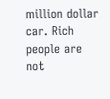million dollar car. Rich people are not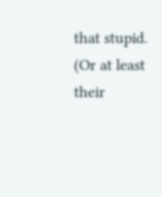that stupid. (Or at least their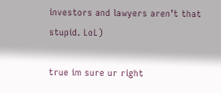investors and lawyers aren’t that stupid. LoL)

true im sure ur right